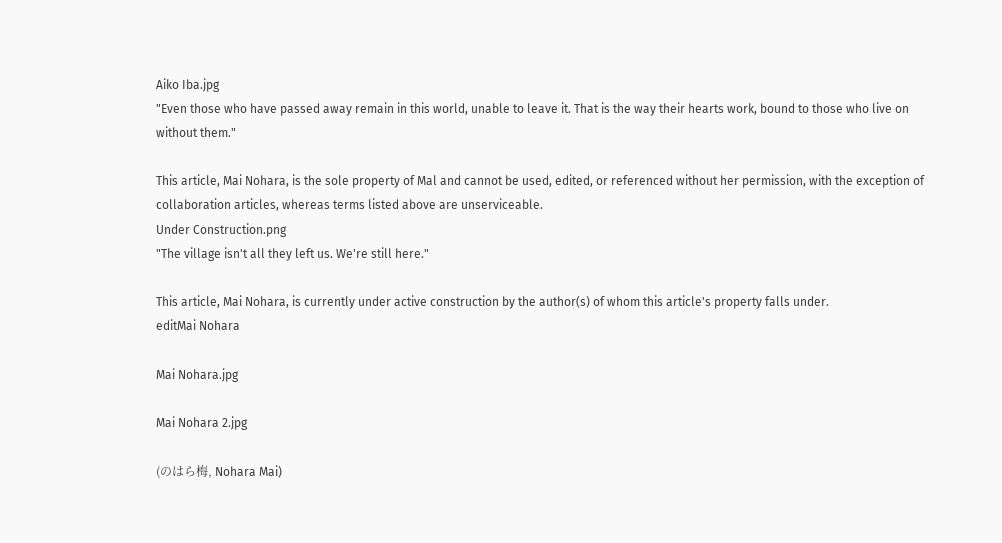Aiko Iba.jpg
"Even those who have passed away remain in this world, unable to leave it. That is the way their hearts work, bound to those who live on without them."

This article, Mai Nohara, is the sole property of Mal and cannot be used, edited, or referenced without her permission, with the exception of collaboration articles, whereas terms listed above are unserviceable.
Under Construction.png
"The village isn't all they left us. We're still here."

This article, Mai Nohara, is currently under active construction by the author(s) of whom this article's property falls under.
editMai Nohara

Mai Nohara.jpg

Mai Nohara 2.jpg

(のはら梅, Nohara Mai)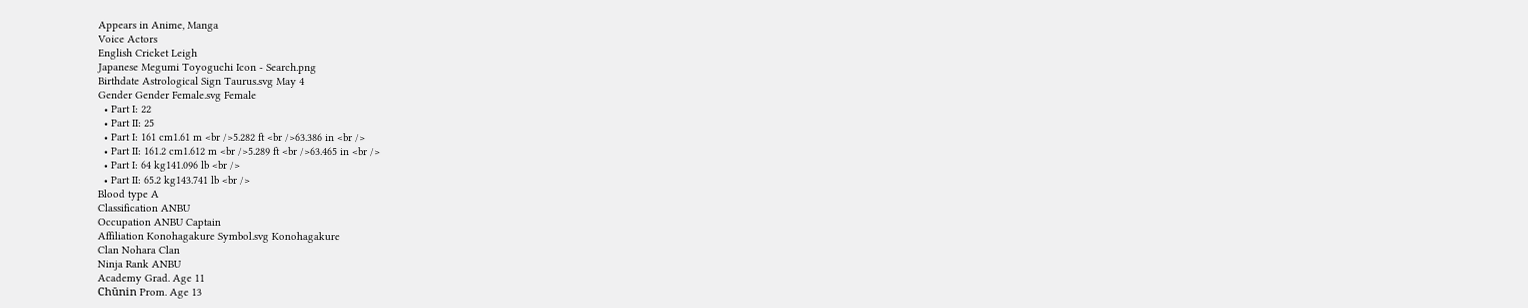Appears in Anime, Manga
Voice Actors
English Cricket Leigh
Japanese Megumi Toyoguchi Icon - Search.png
Birthdate Astrological Sign Taurus.svg May 4
Gender Gender Female.svg Female
  • Part I: 22
  • Part II: 25
  • Part I: 161 cm1.61 m <br />5.282 ft <br />63.386 in <br />
  • Part II: 161.2 cm1.612 m <br />5.289 ft <br />63.465 in <br />
  • Part I: 64 kg141.096 lb <br />
  • Part II: 65.2 kg143.741 lb <br />
Blood type A
Classification ANBU
Occupation ANBU Captain
Affiliation Konohagakure Symbol.svg Konohagakure
Clan Nohara Clan
Ninja Rank ANBU
Academy Grad. Age 11
Chūnin Prom. Age 13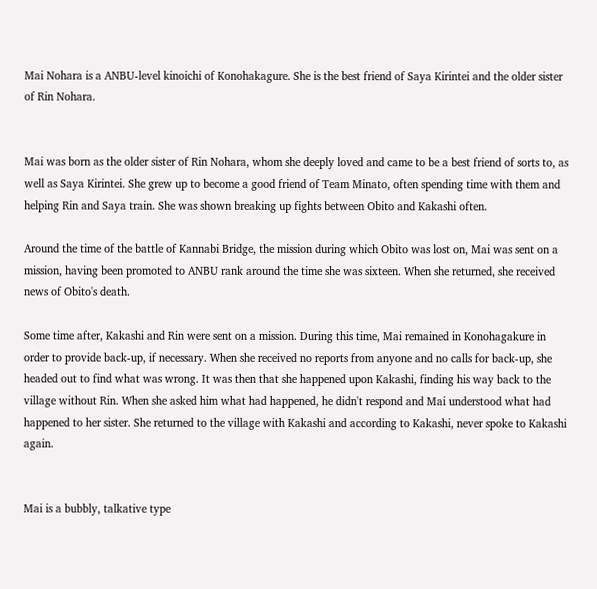Mai Nohara is a ANBU-level kinoichi of Konohakagure. She is the best friend of Saya Kirintei and the older sister of Rin Nohara.


Mai was born as the older sister of Rin Nohara, whom she deeply loved and came to be a best friend of sorts to, as well as Saya Kirintei. She grew up to become a good friend of Team Minato, often spending time with them and helping Rin and Saya train. She was shown breaking up fights between Obito and Kakashi often.

Around the time of the battle of Kannabi Bridge, the mission during which Obito was lost on, Mai was sent on a mission, having been promoted to ANBU rank around the time she was sixteen. When she returned, she received news of Obito's death.

Some time after, Kakashi and Rin were sent on a mission. During this time, Mai remained in Konohagakure in order to provide back-up, if necessary. When she received no reports from anyone and no calls for back-up, she headed out to find what was wrong. It was then that she happened upon Kakashi, finding his way back to the village without Rin. When she asked him what had happened, he didn't respond and Mai understood what had happened to her sister. She returned to the village with Kakashi and according to Kakashi, never spoke to Kakashi again.


Mai is a bubbly, talkative type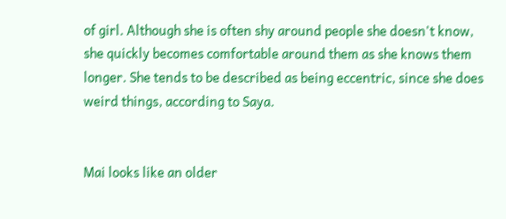of girl. Although she is often shy around people she doesn't know, she quickly becomes comfortable around them as she knows them longer. She tends to be described as being eccentric, since she does weird things, according to Saya.


Mai looks like an older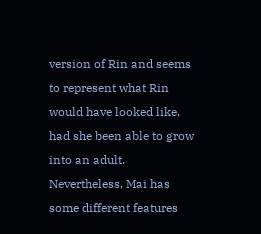version of Rin and seems to represent what Rin would have looked like, had she been able to grow into an adult. Nevertheless, Mai has some different features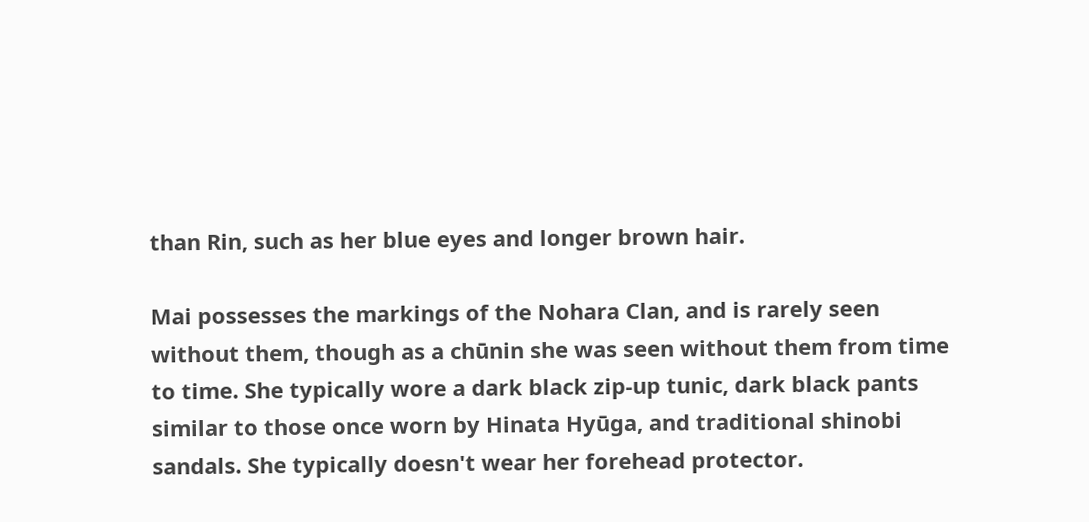than Rin, such as her blue eyes and longer brown hair.

Mai possesses the markings of the Nohara Clan, and is rarely seen without them, though as a chūnin she was seen without them from time to time. She typically wore a dark black zip-up tunic, dark black pants similar to those once worn by Hinata Hyūga, and traditional shinobi sandals. She typically doesn't wear her forehead protector.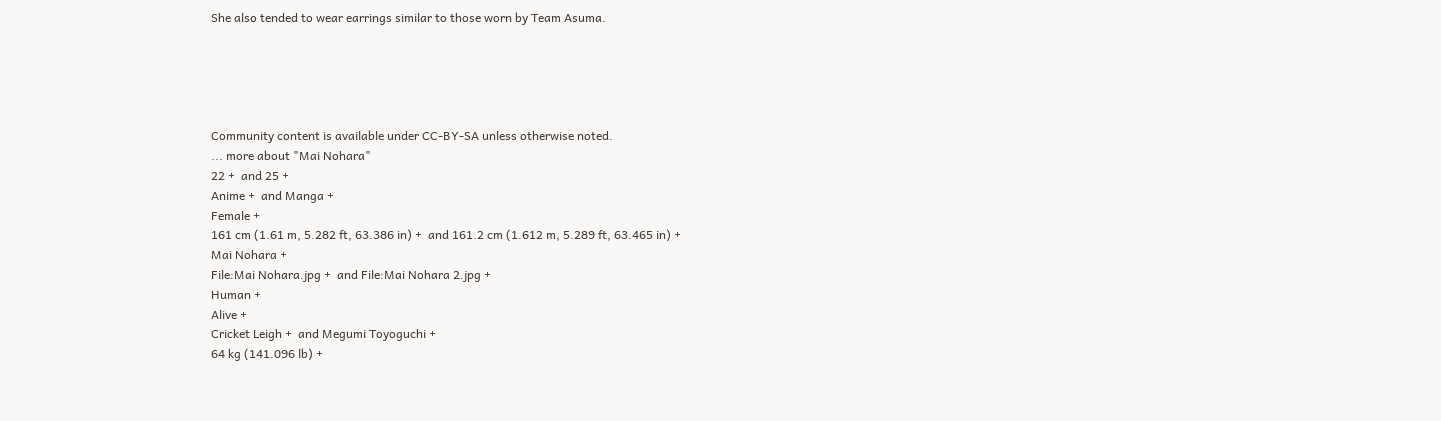She also tended to wear earrings similar to those worn by Team Asuma.





Community content is available under CC-BY-SA unless otherwise noted.
... more about "Mai Nohara"
22 +  and 25 +
Anime +  and Manga +
Female +
161 cm (1.61 m, 5.282 ft, 63.386 in) +  and 161.2 cm (1.612 m, 5.289 ft, 63.465 in) +
Mai Nohara +
File:Mai Nohara.jpg +  and File:Mai Nohara 2.jpg +
Human +
Alive +
Cricket Leigh +  and Megumi Toyoguchi +
64 kg (141.096 lb) +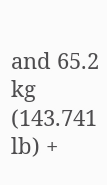and 65.2 kg (143.741 lb) +